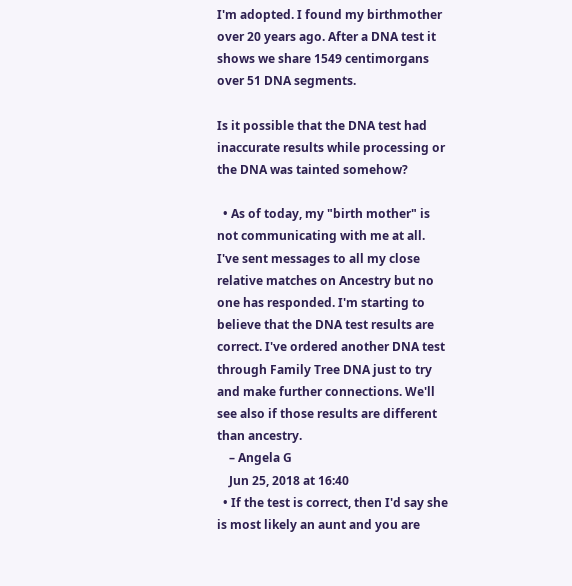I'm adopted. I found my birthmother over 20 years ago. After a DNA test it shows we share 1549 centimorgans over 51 DNA segments.

Is it possible that the DNA test had inaccurate results while processing or the DNA was tainted somehow?

  • As of today, my "birth mother" is not communicating with me at all. I've sent messages to all my close relative matches on Ancestry but no one has responded. I'm starting to believe that the DNA test results are correct. I've ordered another DNA test through Family Tree DNA just to try and make further connections. We'll see also if those results are different than ancestry.
    – Angela G
    Jun 25, 2018 at 16:40
  • If the test is correct, then I'd say she is most likely an aunt and you are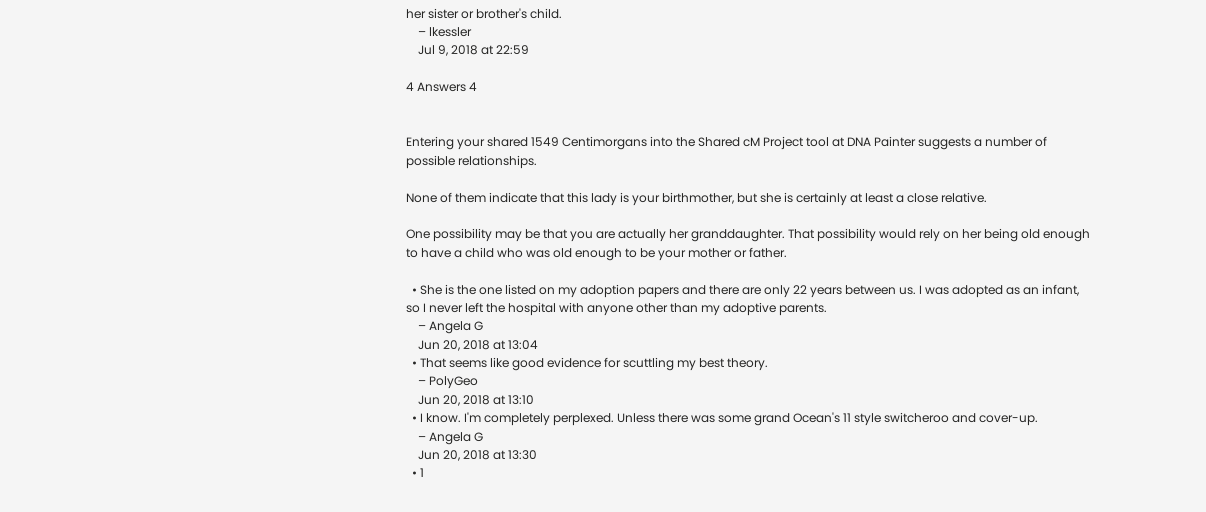her sister or brother's child.
    – lkessler
    Jul 9, 2018 at 22:59

4 Answers 4


Entering your shared 1549 Centimorgans into the Shared cM Project tool at DNA Painter suggests a number of possible relationships.

None of them indicate that this lady is your birthmother, but she is certainly at least a close relative.

One possibility may be that you are actually her granddaughter. That possibility would rely on her being old enough to have a child who was old enough to be your mother or father.

  • She is the one listed on my adoption papers and there are only 22 years between us. I was adopted as an infant, so I never left the hospital with anyone other than my adoptive parents.
    – Angela G
    Jun 20, 2018 at 13:04
  • That seems like good evidence for scuttling my best theory.
    – PolyGeo
    Jun 20, 2018 at 13:10
  • I know. I'm completely perplexed. Unless there was some grand Ocean's 11 style switcheroo and cover-up.
    – Angela G
    Jun 20, 2018 at 13:30
  • 1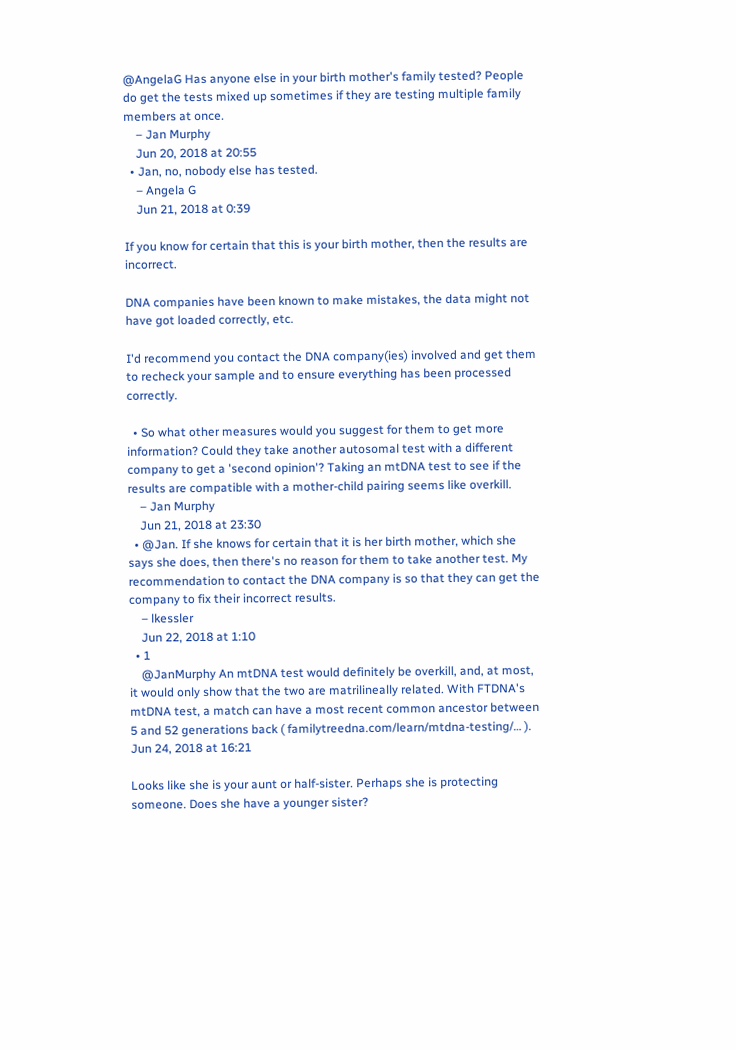@AngelaG Has anyone else in your birth mother's family tested? People do get the tests mixed up sometimes if they are testing multiple family members at once.
    – Jan Murphy
    Jun 20, 2018 at 20:55
  • Jan, no, nobody else has tested.
    – Angela G
    Jun 21, 2018 at 0:39

If you know for certain that this is your birth mother, then the results are incorrect.

DNA companies have been known to make mistakes, the data might not have got loaded correctly, etc.

I'd recommend you contact the DNA company(ies) involved and get them to recheck your sample and to ensure everything has been processed correctly.

  • So what other measures would you suggest for them to get more information? Could they take another autosomal test with a different company to get a 'second opinion'? Taking an mtDNA test to see if the results are compatible with a mother-child pairing seems like overkill.
    – Jan Murphy
    Jun 21, 2018 at 23:30
  • @Jan. If she knows for certain that it is her birth mother, which she says she does, then there's no reason for them to take another test. My recommendation to contact the DNA company is so that they can get the company to fix their incorrect results.
    – lkessler
    Jun 22, 2018 at 1:10
  • 1
    @JanMurphy An mtDNA test would definitely be overkill, and, at most, it would only show that the two are matrilineally related. With FTDNA's mtDNA test, a match can have a most recent common ancestor between 5 and 52 generations back ( familytreedna.com/learn/mtdna-testing/… ). Jun 24, 2018 at 16:21

Looks like she is your aunt or half-sister. Perhaps she is protecting someone. Does she have a younger sister?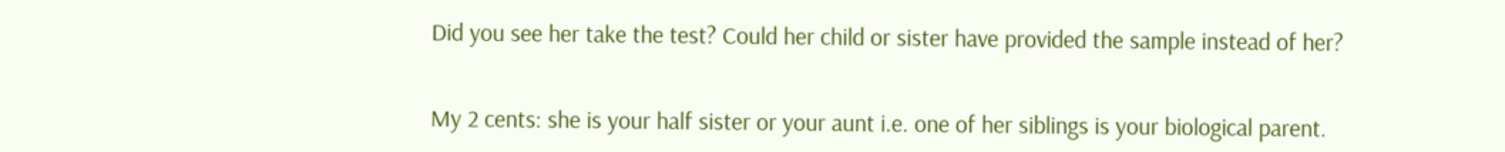Did you see her take the test? Could her child or sister have provided the sample instead of her?


My 2 cents: she is your half sister or your aunt i.e. one of her siblings is your biological parent.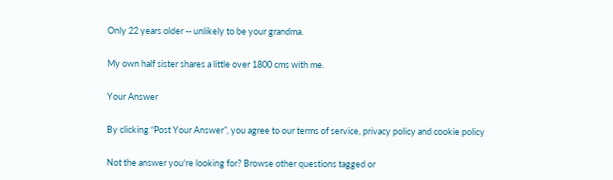Only 22 years older -- unlikely to be your grandma.

My own half sister shares a little over 1800 cms with me.

Your Answer

By clicking “Post Your Answer”, you agree to our terms of service, privacy policy and cookie policy

Not the answer you're looking for? Browse other questions tagged or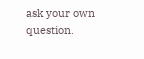ask your own question.